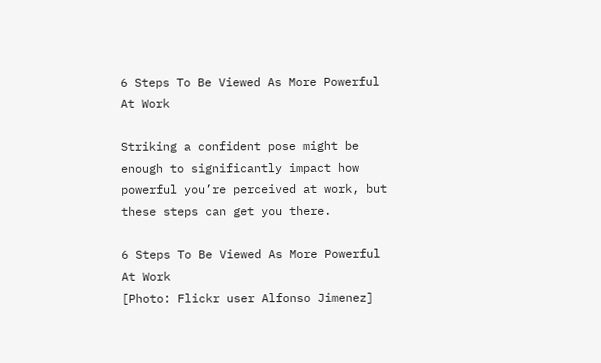6 Steps To Be Viewed As More Powerful At Work

Striking a confident pose might be enough to significantly impact how powerful you’re perceived at work, but these steps can get you there.

6 Steps To Be Viewed As More Powerful At Work
[Photo: Flickr user Alfonso Jimenez]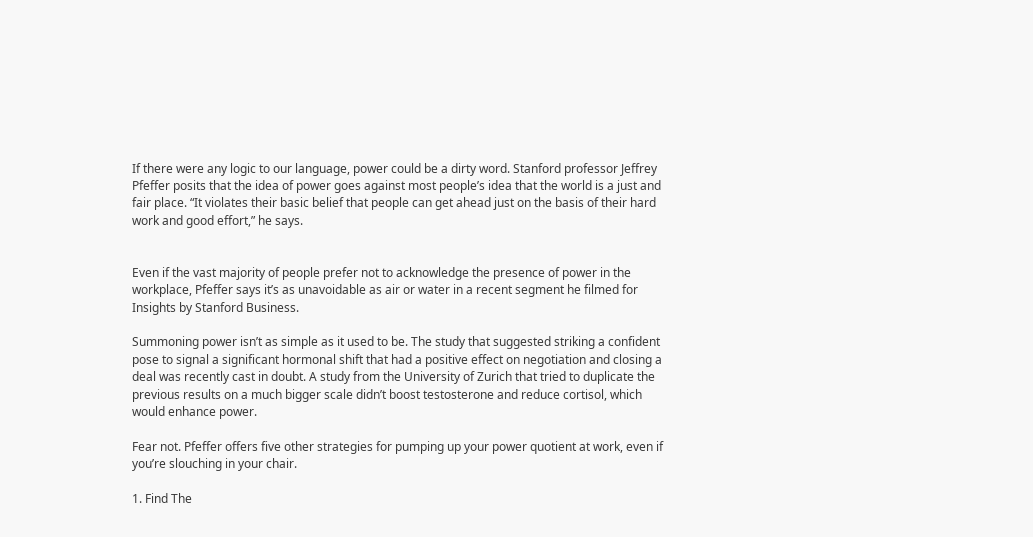If there were any logic to our language, power could be a dirty word. Stanford professor Jeffrey Pfeffer posits that the idea of power goes against most people’s idea that the world is a just and fair place. “It violates their basic belief that people can get ahead just on the basis of their hard work and good effort,” he says.


Even if the vast majority of people prefer not to acknowledge the presence of power in the workplace, Pfeffer says it’s as unavoidable as air or water in a recent segment he filmed for Insights by Stanford Business.

Summoning power isn’t as simple as it used to be. The study that suggested striking a confident pose to signal a significant hormonal shift that had a positive effect on negotiation and closing a deal was recently cast in doubt. A study from the University of Zurich that tried to duplicate the previous results on a much bigger scale didn’t boost testosterone and reduce cortisol, which would enhance power.

Fear not. Pfeffer offers five other strategies for pumping up your power quotient at work, even if you’re slouching in your chair.

1. Find The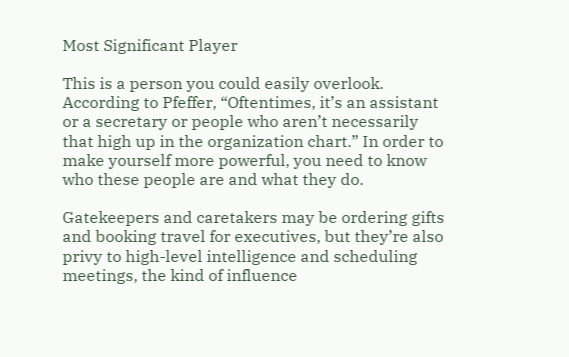Most Significant Player

This is a person you could easily overlook. According to Pfeffer, “Oftentimes, it’s an assistant or a secretary or people who aren’t necessarily that high up in the organization chart.” In order to make yourself more powerful, you need to know who these people are and what they do.

Gatekeepers and caretakers may be ordering gifts and booking travel for executives, but they’re also privy to high-level intelligence and scheduling meetings, the kind of influence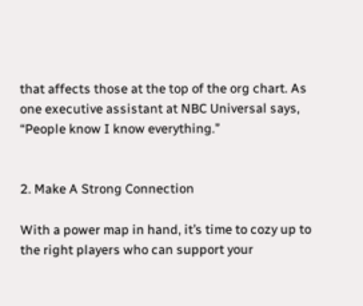that affects those at the top of the org chart. As one executive assistant at NBC Universal says, “People know I know everything.”


2. Make A Strong Connection

With a power map in hand, it’s time to cozy up to the right players who can support your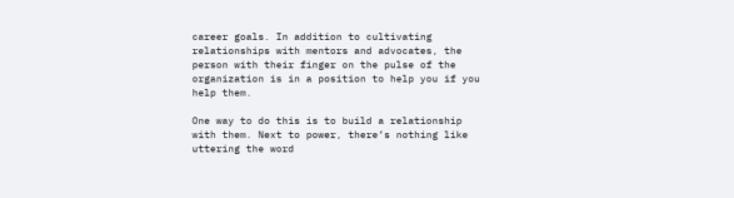career goals. In addition to cultivating relationships with mentors and advocates, the person with their finger on the pulse of the organization is in a position to help you if you help them.

One way to do this is to build a relationship with them. Next to power, there’s nothing like uttering the word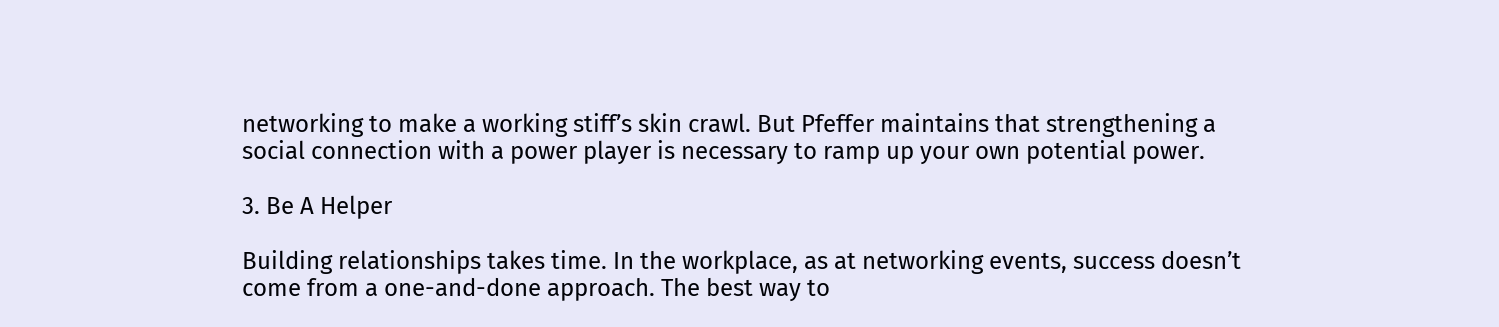networking to make a working stiff’s skin crawl. But Pfeffer maintains that strengthening a social connection with a power player is necessary to ramp up your own potential power.

3. Be A Helper

Building relationships takes time. In the workplace, as at networking events, success doesn’t come from a one-and-done approach. The best way to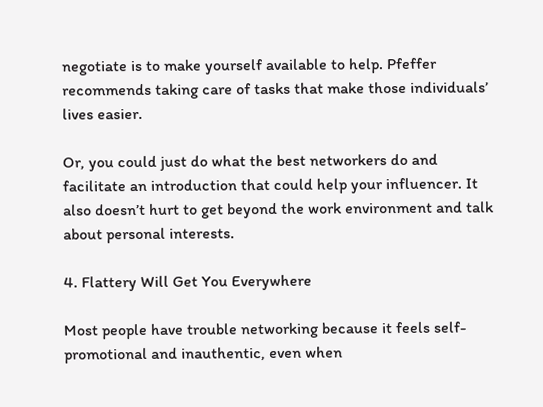negotiate is to make yourself available to help. Pfeffer recommends taking care of tasks that make those individuals’ lives easier.

Or, you could just do what the best networkers do and facilitate an introduction that could help your influencer. It also doesn’t hurt to get beyond the work environment and talk about personal interests.

4. Flattery Will Get You Everywhere

Most people have trouble networking because it feels self-promotional and inauthentic, even when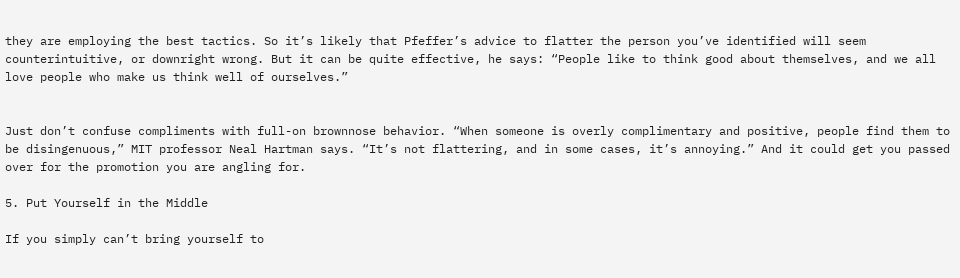they are employing the best tactics. So it’s likely that Pfeffer’s advice to flatter the person you’ve identified will seem counterintuitive, or downright wrong. But it can be quite effective, he says: “People like to think good about themselves, and we all love people who make us think well of ourselves.”


Just don’t confuse compliments with full-on brownnose behavior. “When someone is overly complimentary and positive, people find them to be disingenuous,” MIT professor Neal Hartman says. “It’s not flattering, and in some cases, it’s annoying.” And it could get you passed over for the promotion you are angling for.

5. Put Yourself in the Middle

If you simply can’t bring yourself to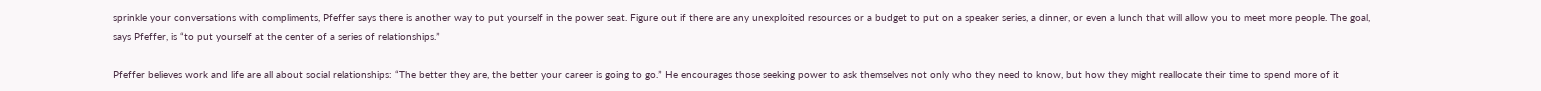sprinkle your conversations with compliments, Pfeffer says there is another way to put yourself in the power seat. Figure out if there are any unexploited resources or a budget to put on a speaker series, a dinner, or even a lunch that will allow you to meet more people. The goal, says Pfeffer, is “to put yourself at the center of a series of relationships.”

Pfeffer believes work and life are all about social relationships: “The better they are, the better your career is going to go.” He encourages those seeking power to ask themselves not only who they need to know, but how they might reallocate their time to spend more of it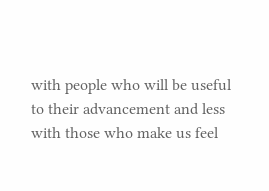with people who will be useful to their advancement and less with those who make us feel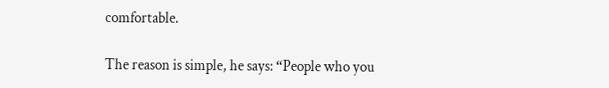comfortable.

The reason is simple, he says: “People who you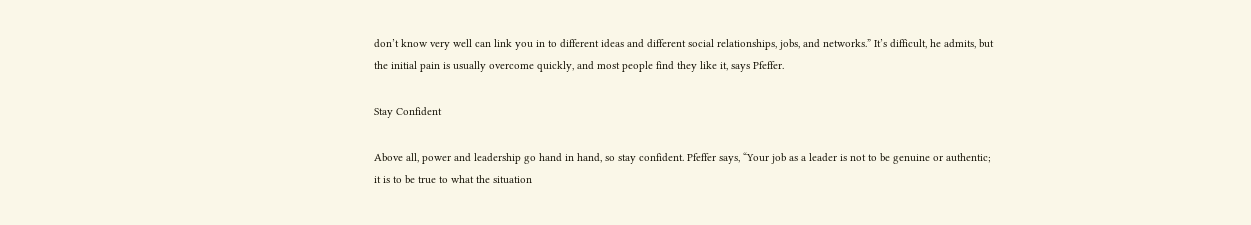don’t know very well can link you in to different ideas and different social relationships, jobs, and networks.” It’s difficult, he admits, but the initial pain is usually overcome quickly, and most people find they like it, says Pfeffer.

Stay Confident

Above all, power and leadership go hand in hand, so stay confident. Pfeffer says, “Your job as a leader is not to be genuine or authentic; it is to be true to what the situation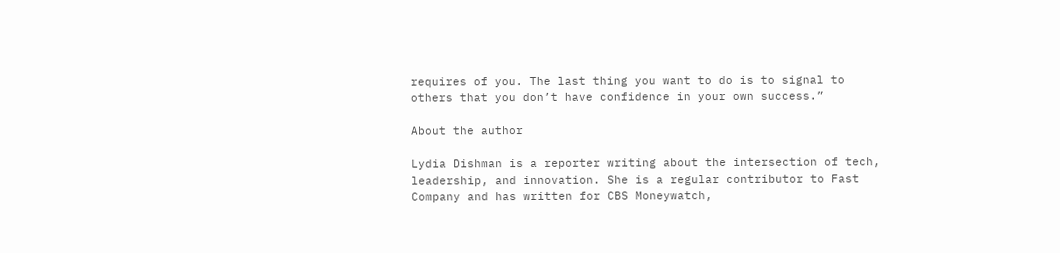requires of you. The last thing you want to do is to signal to others that you don’t have confidence in your own success.”

About the author

Lydia Dishman is a reporter writing about the intersection of tech, leadership, and innovation. She is a regular contributor to Fast Company and has written for CBS Moneywatch,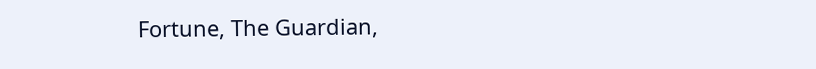Fortune, The Guardian,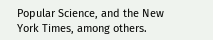Popular Science, and the New York Times, among others.